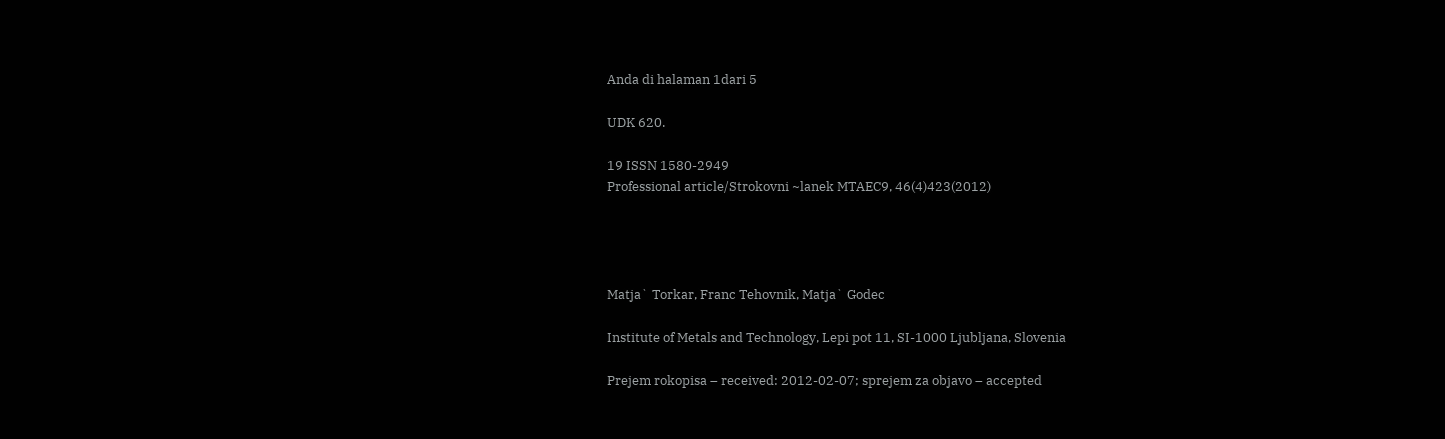Anda di halaman 1dari 5

UDK 620.

19 ISSN 1580-2949
Professional article/Strokovni ~lanek MTAEC9, 46(4)423(2012)




Matja` Torkar, Franc Tehovnik, Matja` Godec

Institute of Metals and Technology, Lepi pot 11, SI-1000 Ljubljana, Slovenia

Prejem rokopisa – received: 2012-02-07; sprejem za objavo – accepted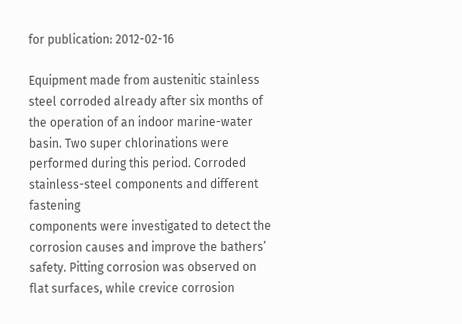for publication: 2012-02-16

Equipment made from austenitic stainless steel corroded already after six months of the operation of an indoor marine-water
basin. Two super chlorinations were performed during this period. Corroded stainless-steel components and different fastening
components were investigated to detect the corrosion causes and improve the bathers’ safety. Pitting corrosion was observed on
flat surfaces, while crevice corrosion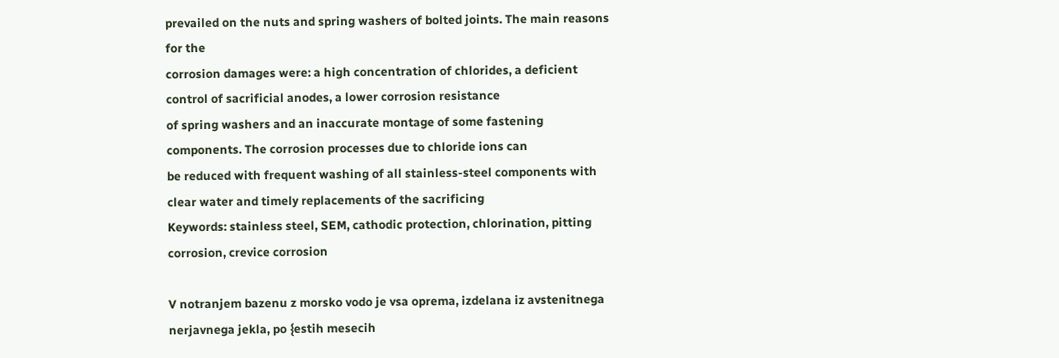prevailed on the nuts and spring washers of bolted joints. The main reasons for the
corrosion damages were: a high concentration of chlorides, a deficient control of sacrificial anodes, a lower corrosion resistance
of spring washers and an inaccurate montage of some fastening components. The corrosion processes due to chloride ions can
be reduced with frequent washing of all stainless-steel components with clear water and timely replacements of the sacrificing
Keywords: stainless steel, SEM, cathodic protection, chlorination, pitting corrosion, crevice corrosion

V notranjem bazenu z morsko vodo je vsa oprema, izdelana iz avstenitnega nerjavnega jekla, po {estih mesecih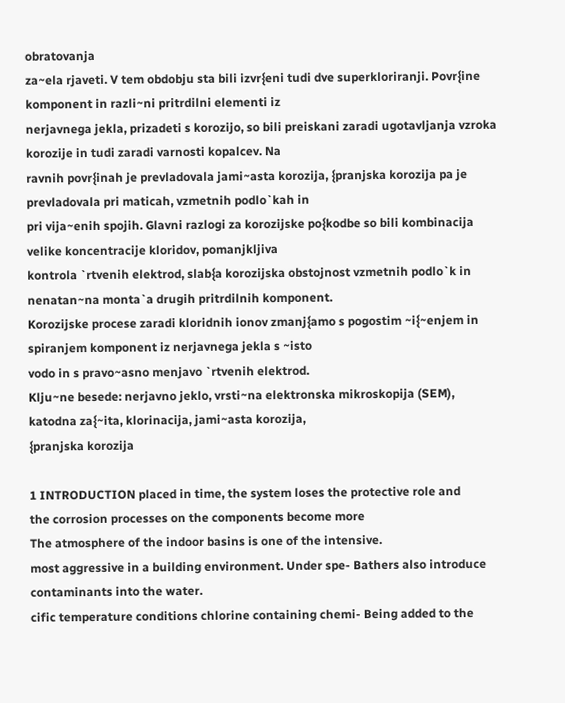obratovanja
za~ela rjaveti. V tem obdobju sta bili izvr{eni tudi dve superkloriranji. Povr{ine komponent in razli~ni pritrdilni elementi iz
nerjavnega jekla, prizadeti s korozijo, so bili preiskani zaradi ugotavljanja vzroka korozije in tudi zaradi varnosti kopalcev. Na
ravnih povr{inah je prevladovala jami~asta korozija, {pranjska korozija pa je prevladovala pri maticah, vzmetnih podlo`kah in
pri vija~enih spojih. Glavni razlogi za korozijske po{kodbe so bili kombinacija velike koncentracije kloridov, pomanjkljiva
kontrola `rtvenih elektrod, slab{a korozijska obstojnost vzmetnih podlo`k in nenatan~na monta`a drugih pritrdilnih komponent.
Korozijske procese zaradi kloridnih ionov zmanj{amo s pogostim ~i{~enjem in spiranjem komponent iz nerjavnega jekla s ~isto
vodo in s pravo~asno menjavo `rtvenih elektrod.
Klju~ne besede: nerjavno jeklo, vrsti~na elektronska mikroskopija (SEM), katodna za{~ita, klorinacija, jami~asta korozija,
{pranjska korozija

1 INTRODUCTION placed in time, the system loses the protective role and
the corrosion processes on the components become more
The atmosphere of the indoor basins is one of the intensive.
most aggressive in a building environment. Under spe- Bathers also introduce contaminants into the water.
cific temperature conditions chlorine containing chemi- Being added to the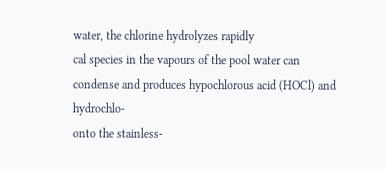water, the chlorine hydrolyzes rapidly
cal species in the vapours of the pool water can condense and produces hypochlorous acid (HOCl) and hydrochlo-
onto the stainless-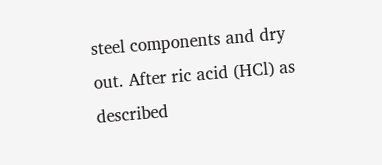steel components and dry out. After ric acid (HCl) as described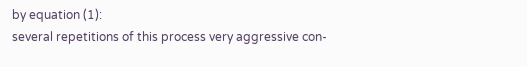by equation (1):
several repetitions of this process very aggressive con-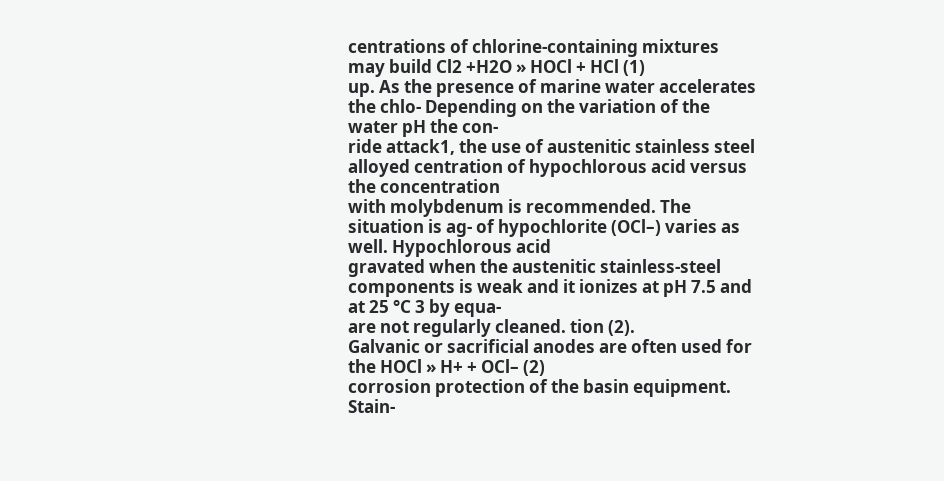centrations of chlorine-containing mixtures may build Cl2 +H2O » HOCl + HCl (1)
up. As the presence of marine water accelerates the chlo- Depending on the variation of the water pH the con-
ride attack1, the use of austenitic stainless steel alloyed centration of hypochlorous acid versus the concentration
with molybdenum is recommended. The situation is ag- of hypochlorite (OCl–) varies as well. Hypochlorous acid
gravated when the austenitic stainless-steel components is weak and it ionizes at pH 7.5 and at 25 °C 3 by equa-
are not regularly cleaned. tion (2).
Galvanic or sacrificial anodes are often used for the HOCl » H+ + OCl– (2)
corrosion protection of the basin equipment. Stain-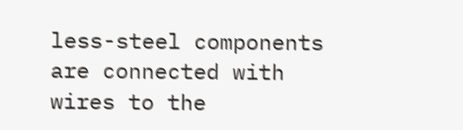less-steel components are connected with wires to the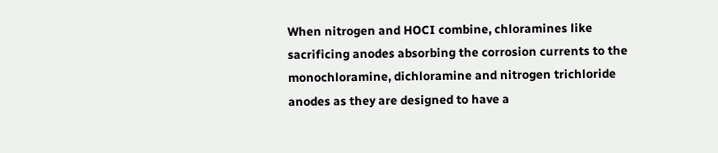When nitrogen and HOCI combine, chloramines like
sacrificing anodes absorbing the corrosion currents to the monochloramine, dichloramine and nitrogen trichloride
anodes as they are designed to have a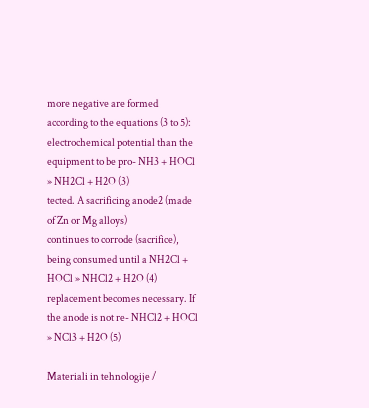more negative are formed according to the equations (3 to 5):
electrochemical potential than the equipment to be pro- NH3 + HOCl » NH2Cl + H2O (3)
tected. A sacrificing anode2 (made of Zn or Mg alloys)
continues to corrode (sacrifice), being consumed until a NH2Cl + HOCl » NHCl2 + H2O (4)
replacement becomes necessary. If the anode is not re- NHCl2 + HOCl » NCl3 + H2O (5)

Materiali in tehnologije /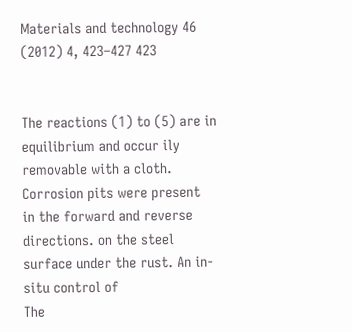Materials and technology 46 (2012) 4, 423–427 423


The reactions (1) to (5) are in equilibrium and occur ily removable with a cloth. Corrosion pits were present
in the forward and reverse directions. on the steel surface under the rust. An in-situ control of
The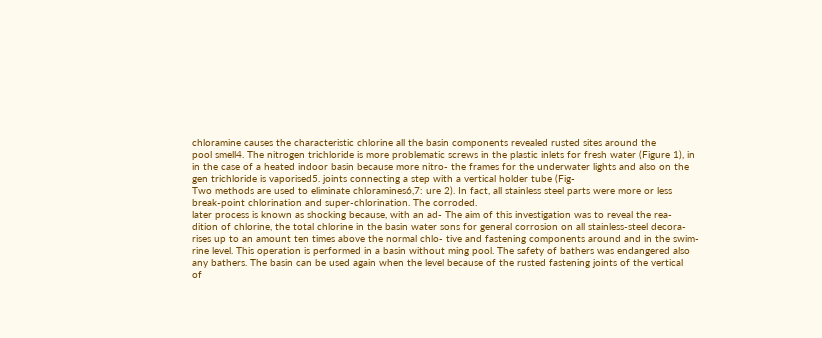chloramine causes the characteristic chlorine all the basin components revealed rusted sites around the
pool smell4. The nitrogen trichloride is more problematic screws in the plastic inlets for fresh water (Figure 1), in
in the case of a heated indoor basin because more nitro- the frames for the underwater lights and also on the
gen trichloride is vaporised5. joints connecting a step with a vertical holder tube (Fig-
Two methods are used to eliminate chloramines6,7: ure 2). In fact, all stainless steel parts were more or less
break-point chlorination and super-chlorination. The corroded.
later process is known as shocking because, with an ad- The aim of this investigation was to reveal the rea-
dition of chlorine, the total chlorine in the basin water sons for general corrosion on all stainless-steel decora-
rises up to an amount ten times above the normal chlo- tive and fastening components around and in the swim-
rine level. This operation is performed in a basin without ming pool. The safety of bathers was endangered also
any bathers. The basin can be used again when the level because of the rusted fastening joints of the vertical
of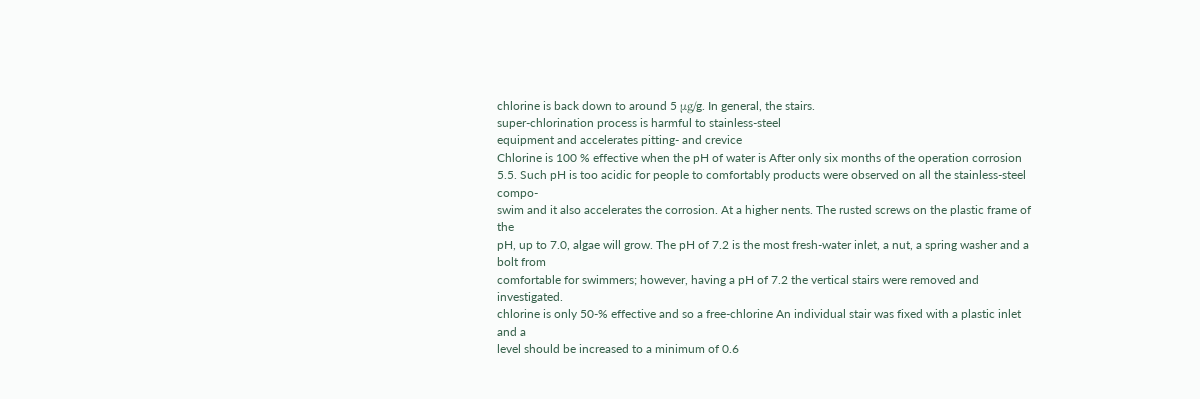chlorine is back down to around 5 μg/g. In general, the stairs.
super-chlorination process is harmful to stainless-steel
equipment and accelerates pitting- and crevice
Chlorine is 100 % effective when the pH of water is After only six months of the operation corrosion
5.5. Such pH is too acidic for people to comfortably products were observed on all the stainless-steel compo-
swim and it also accelerates the corrosion. At a higher nents. The rusted screws on the plastic frame of the
pH, up to 7.0, algae will grow. The pH of 7.2 is the most fresh-water inlet, a nut, a spring washer and a bolt from
comfortable for swimmers; however, having a pH of 7.2 the vertical stairs were removed and investigated.
chlorine is only 50-% effective and so a free-chlorine An individual stair was fixed with a plastic inlet and a
level should be increased to a minimum of 0.6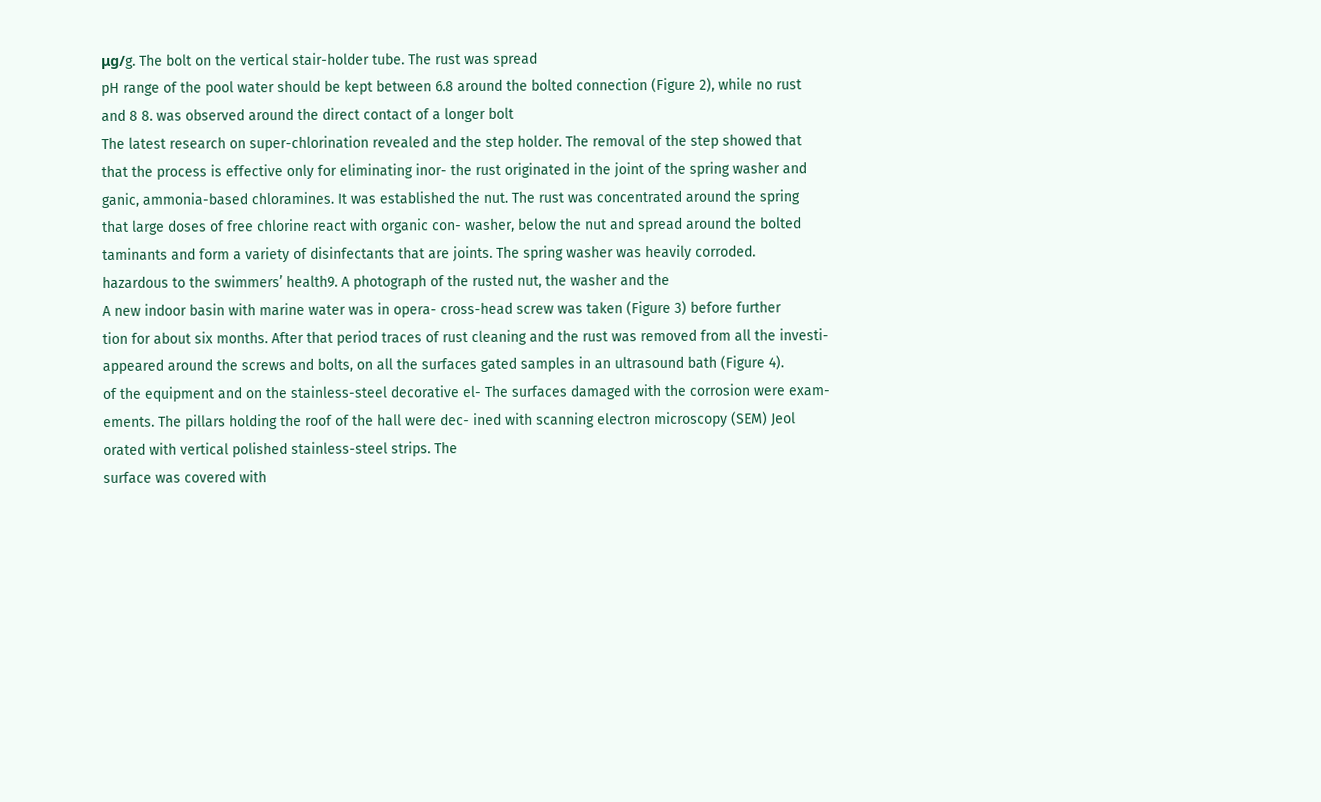μg/g. The bolt on the vertical stair-holder tube. The rust was spread
pH range of the pool water should be kept between 6.8 around the bolted connection (Figure 2), while no rust
and 8 8. was observed around the direct contact of a longer bolt
The latest research on super-chlorination revealed and the step holder. The removal of the step showed that
that the process is effective only for eliminating inor- the rust originated in the joint of the spring washer and
ganic, ammonia-based chloramines. It was established the nut. The rust was concentrated around the spring
that large doses of free chlorine react with organic con- washer, below the nut and spread around the bolted
taminants and form a variety of disinfectants that are joints. The spring washer was heavily corroded.
hazardous to the swimmers’ health9. A photograph of the rusted nut, the washer and the
A new indoor basin with marine water was in opera- cross-head screw was taken (Figure 3) before further
tion for about six months. After that period traces of rust cleaning and the rust was removed from all the investi-
appeared around the screws and bolts, on all the surfaces gated samples in an ultrasound bath (Figure 4).
of the equipment and on the stainless-steel decorative el- The surfaces damaged with the corrosion were exam-
ements. The pillars holding the roof of the hall were dec- ined with scanning electron microscopy (SEM) Jeol
orated with vertical polished stainless-steel strips. The
surface was covered with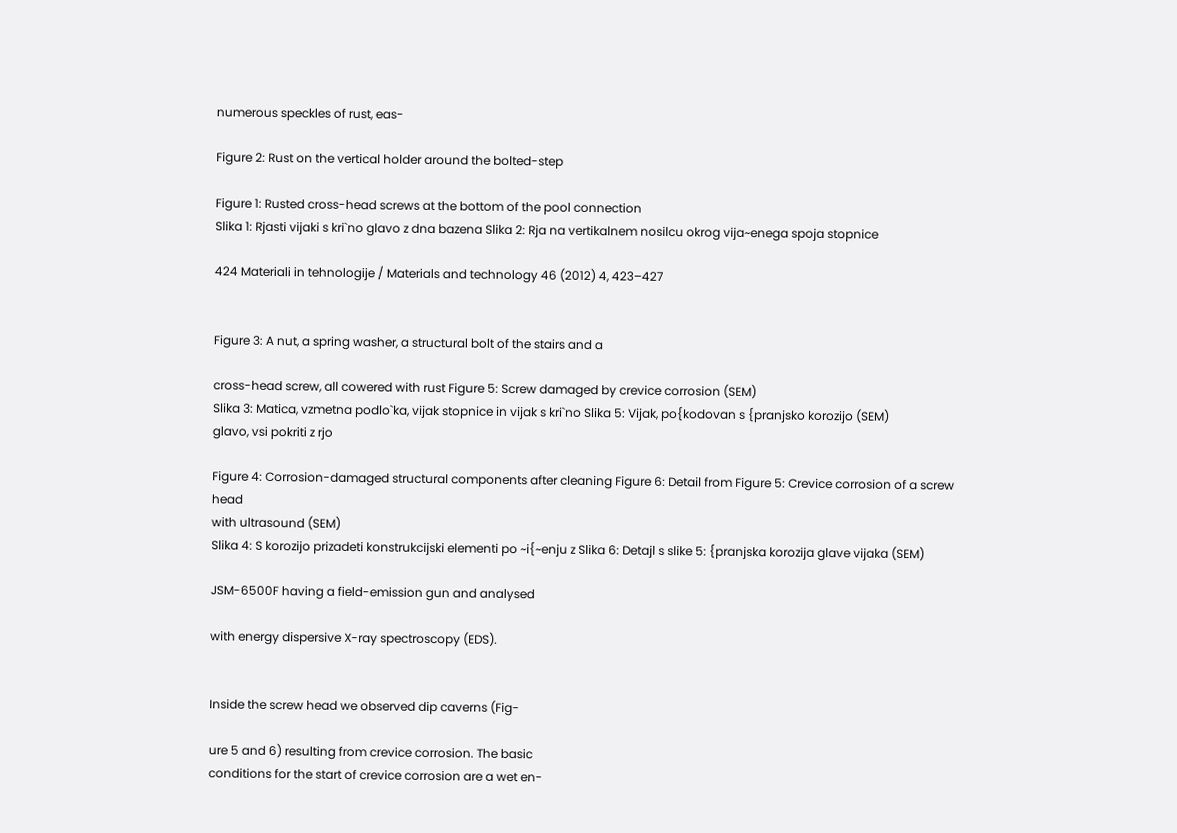numerous speckles of rust, eas-

Figure 2: Rust on the vertical holder around the bolted-step

Figure 1: Rusted cross-head screws at the bottom of the pool connection
Slika 1: Rjasti vijaki s kri`no glavo z dna bazena Slika 2: Rja na vertikalnem nosilcu okrog vija~enega spoja stopnice

424 Materiali in tehnologije / Materials and technology 46 (2012) 4, 423–427


Figure 3: A nut, a spring washer, a structural bolt of the stairs and a

cross-head screw, all cowered with rust Figure 5: Screw damaged by crevice corrosion (SEM)
Slika 3: Matica, vzmetna podlo`ka, vijak stopnice in vijak s kri`no Slika 5: Vijak, po{kodovan s {pranjsko korozijo (SEM)
glavo, vsi pokriti z rjo

Figure 4: Corrosion-damaged structural components after cleaning Figure 6: Detail from Figure 5: Crevice corrosion of a screw head
with ultrasound (SEM)
Slika 4: S korozijo prizadeti konstrukcijski elementi po ~i{~enju z Slika 6: Detajl s slike 5: {pranjska korozija glave vijaka (SEM)

JSM-6500F having a field-emission gun and analysed

with energy dispersive X-ray spectroscopy (EDS).


Inside the screw head we observed dip caverns (Fig-

ure 5 and 6) resulting from crevice corrosion. The basic
conditions for the start of crevice corrosion are a wet en-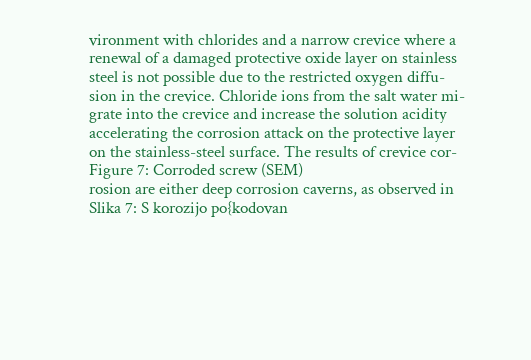vironment with chlorides and a narrow crevice where a
renewal of a damaged protective oxide layer on stainless
steel is not possible due to the restricted oxygen diffu-
sion in the crevice. Chloride ions from the salt water mi-
grate into the crevice and increase the solution acidity
accelerating the corrosion attack on the protective layer
on the stainless-steel surface. The results of crevice cor- Figure 7: Corroded screw (SEM)
rosion are either deep corrosion caverns, as observed in Slika 7: S korozijo po{kodovan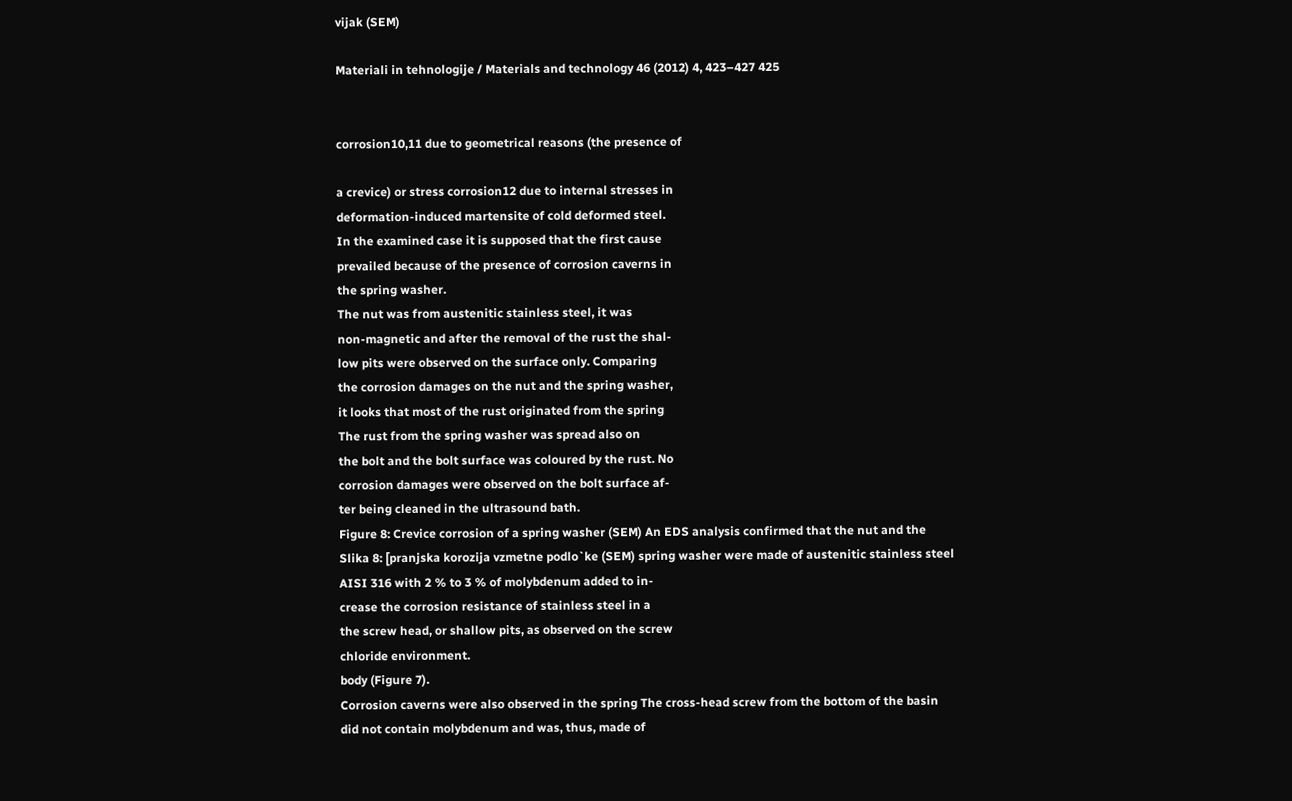vijak (SEM)

Materiali in tehnologije / Materials and technology 46 (2012) 4, 423–427 425


corrosion10,11 due to geometrical reasons (the presence of

a crevice) or stress corrosion12 due to internal stresses in
deformation-induced martensite of cold deformed steel.
In the examined case it is supposed that the first cause
prevailed because of the presence of corrosion caverns in
the spring washer.
The nut was from austenitic stainless steel, it was
non-magnetic and after the removal of the rust the shal-
low pits were observed on the surface only. Comparing
the corrosion damages on the nut and the spring washer,
it looks that most of the rust originated from the spring
The rust from the spring washer was spread also on
the bolt and the bolt surface was coloured by the rust. No
corrosion damages were observed on the bolt surface af-
ter being cleaned in the ultrasound bath.
Figure 8: Crevice corrosion of a spring washer (SEM) An EDS analysis confirmed that the nut and the
Slika 8: [pranjska korozija vzmetne podlo`ke (SEM) spring washer were made of austenitic stainless steel
AISI 316 with 2 % to 3 % of molybdenum added to in-
crease the corrosion resistance of stainless steel in a
the screw head, or shallow pits, as observed on the screw
chloride environment.
body (Figure 7).
Corrosion caverns were also observed in the spring The cross-head screw from the bottom of the basin
did not contain molybdenum and was, thus, made of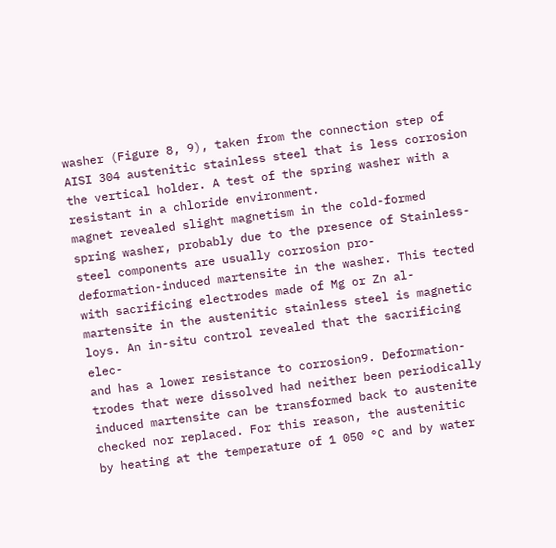washer (Figure 8, 9), taken from the connection step of
AISI 304 austenitic stainless steel that is less corrosion
the vertical holder. A test of the spring washer with a
resistant in a chloride environment.
magnet revealed slight magnetism in the cold-formed
spring washer, probably due to the presence of Stainless-steel components are usually corrosion pro-
deformation-induced martensite in the washer. This tected with sacrificing electrodes made of Mg or Zn al-
martensite in the austenitic stainless steel is magnetic loys. An in-situ control revealed that the sacrificing elec-
and has a lower resistance to corrosion9. Deformation- trodes that were dissolved had neither been periodically
induced martensite can be transformed back to austenite checked nor replaced. For this reason, the austenitic
by heating at the temperature of 1 050 °C and by water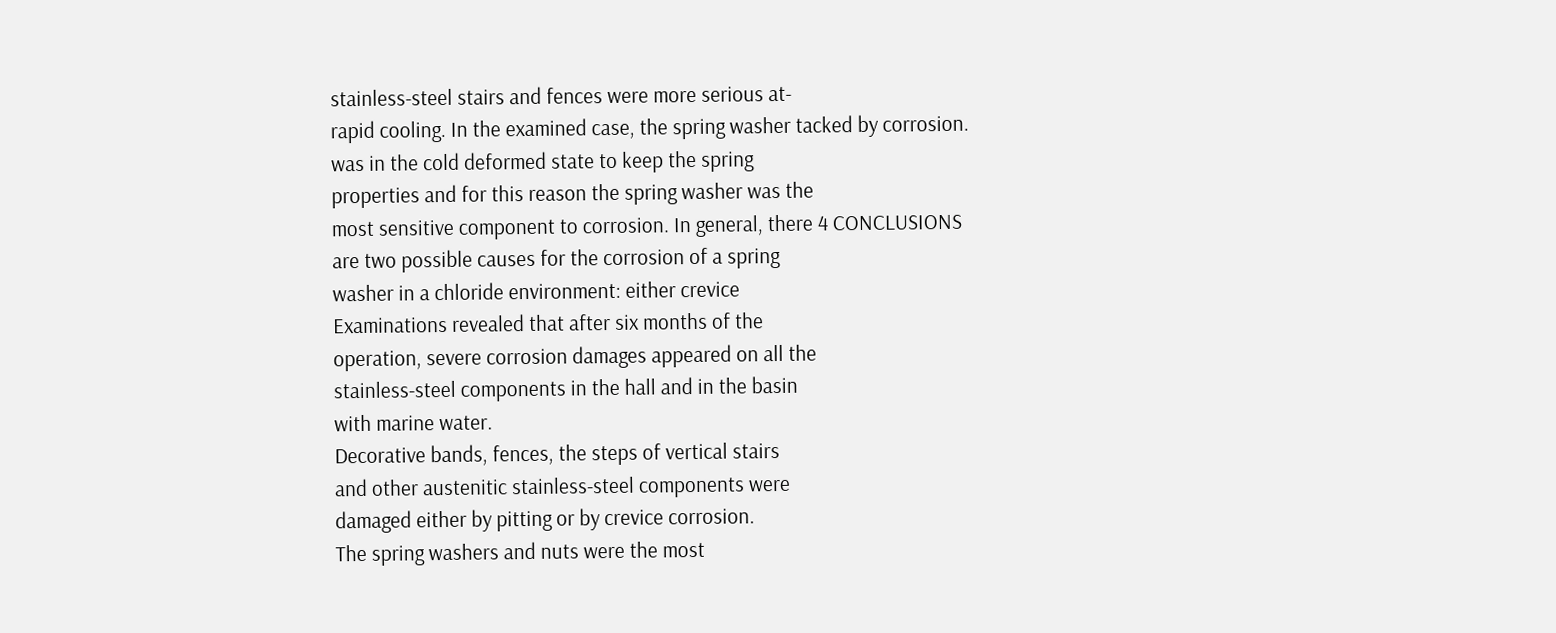stainless-steel stairs and fences were more serious at-
rapid cooling. In the examined case, the spring washer tacked by corrosion.
was in the cold deformed state to keep the spring
properties and for this reason the spring washer was the
most sensitive component to corrosion. In general, there 4 CONCLUSIONS
are two possible causes for the corrosion of a spring
washer in a chloride environment: either crevice
Examinations revealed that after six months of the
operation, severe corrosion damages appeared on all the
stainless-steel components in the hall and in the basin
with marine water.
Decorative bands, fences, the steps of vertical stairs
and other austenitic stainless-steel components were
damaged either by pitting or by crevice corrosion.
The spring washers and nuts were the most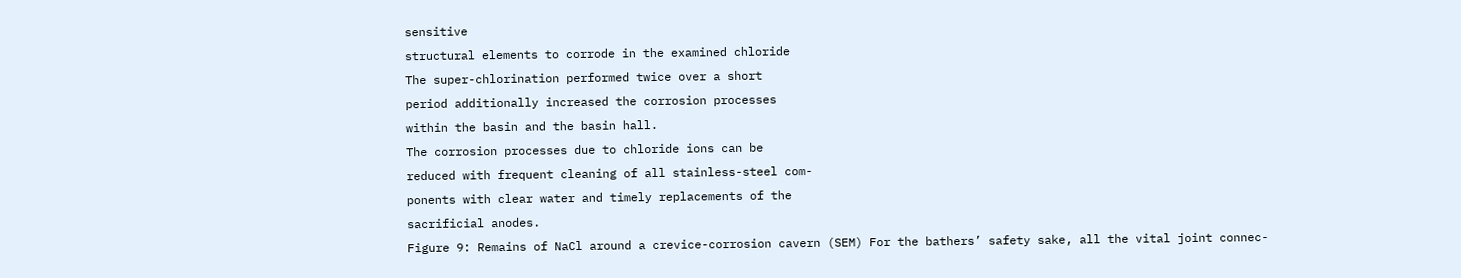sensitive
structural elements to corrode in the examined chloride
The super-chlorination performed twice over a short
period additionally increased the corrosion processes
within the basin and the basin hall.
The corrosion processes due to chloride ions can be
reduced with frequent cleaning of all stainless-steel com-
ponents with clear water and timely replacements of the
sacrificial anodes.
Figure 9: Remains of NaCl around a crevice-corrosion cavern (SEM) For the bathers’ safety sake, all the vital joint connec-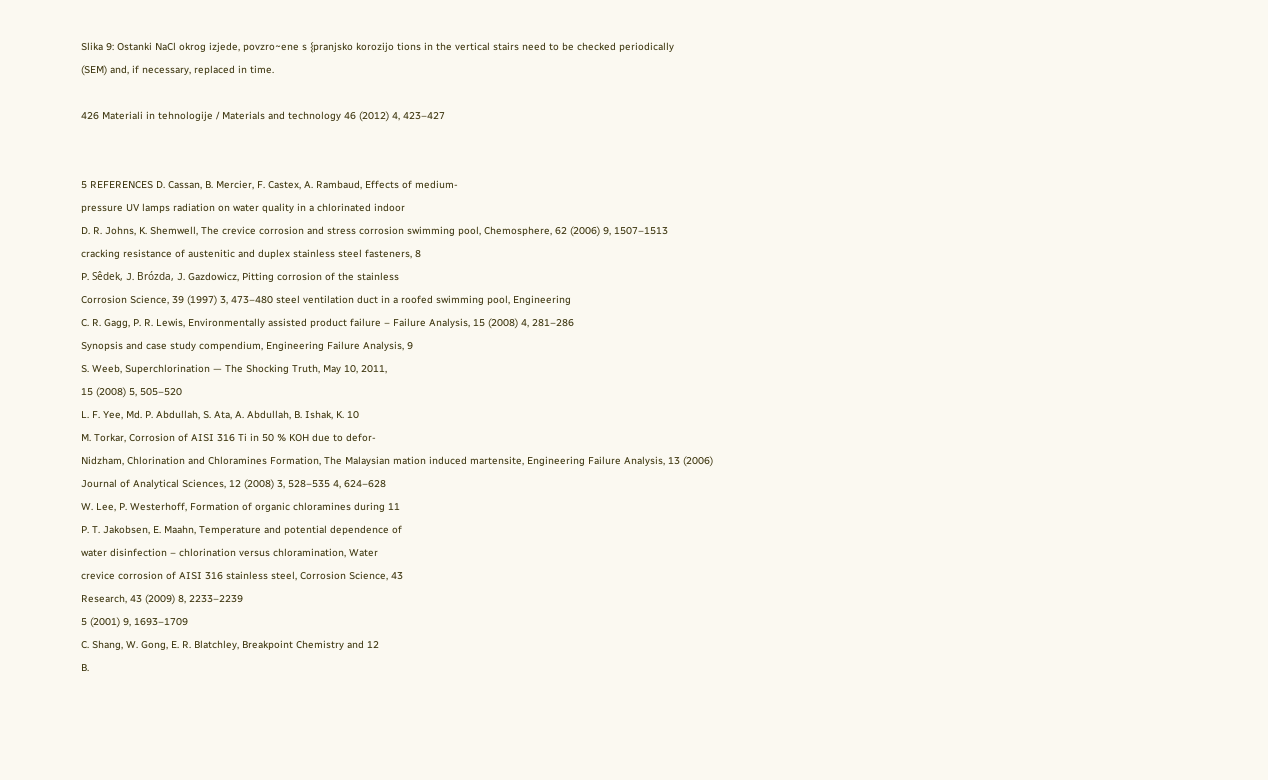Slika 9: Ostanki NaCl okrog izjede, povzro~ene s {pranjsko korozijo tions in the vertical stairs need to be checked periodically
(SEM) and, if necessary, replaced in time.

426 Materiali in tehnologije / Materials and technology 46 (2012) 4, 423–427


5 REFERENCES D. Cassan, B. Mercier, F. Castex, A. Rambaud, Effects of medium-
pressure UV lamps radiation on water quality in a chlorinated indoor
D. R. Johns, K. Shemwell, The crevice corrosion and stress corrosion swimming pool, Chemosphere, 62 (2006) 9, 1507–1513
cracking resistance of austenitic and duplex stainless steel fasteners, 8
P. Sêdek, J. Brózda, J. Gazdowicz, Pitting corrosion of the stainless
Corrosion Science, 39 (1997) 3, 473–480 steel ventilation duct in a roofed swimming pool, Engineering
C. R. Gagg, P. R. Lewis, Environmentally assisted product failure – Failure Analysis, 15 (2008) 4, 281–286
Synopsis and case study compendium, Engineering Failure Analysis, 9
S. Weeb, Superchlorination — The Shocking Truth, May 10, 2011,
15 (2008) 5, 505–520
L. F. Yee, Md. P. Abdullah, S. Ata, A. Abdullah, B. Ishak, K. 10
M. Torkar, Corrosion of AISI 316 Ti in 50 % KOH due to defor-
Nidzham, Chlorination and Chloramines Formation, The Malaysian mation induced martensite, Engineering Failure Analysis, 13 (2006)
Journal of Analytical Sciences, 12 (2008) 3, 528–535 4, 624–628
W. Lee, P. Westerhoff, Formation of organic chloramines during 11
P. T. Jakobsen, E. Maahn, Temperature and potential dependence of
water disinfection – chlorination versus chloramination, Water
crevice corrosion of AISI 316 stainless steel, Corrosion Science, 43
Research, 43 (2009) 8, 2233–2239
5 (2001) 9, 1693–1709
C. Shang, W. Gong, E. R. Blatchley, Breakpoint Chemistry and 12
B.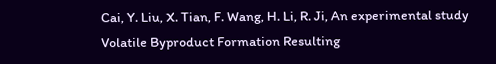Cai, Y. Liu, X. Tian, F. Wang, H. Li, R. Ji, An experimental study
Volatile Byproduct Formation Resulting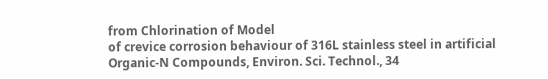from Chlorination of Model
of crevice corrosion behaviour of 316L stainless steel in artificial
Organic-N Compounds, Environ. Sci. Technol., 34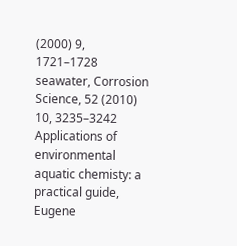(2000) 9,
1721–1728 seawater, Corrosion Science, 52 (2010) 10, 3235–3242
Applications of environmental aquatic chemisty: a practical guide,
Eugene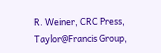R. Weiner, CRC Press, Taylor@Francis Group,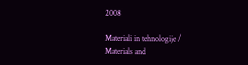2008

Materiali in tehnologije / Materials and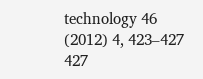technology 46 (2012) 4, 423–427 427